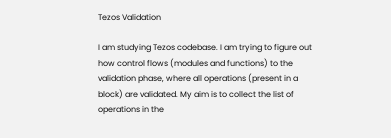Tezos Validation

I am studying Tezos codebase. I am trying to figure out how control flows (modules and functions) to the validation phase, where all operations (present in a block) are validated. My aim is to collect the list of operations in the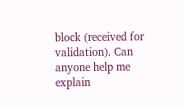block (received for validation). Can anyone help me explain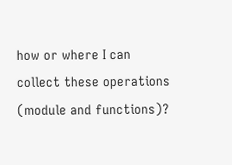how or where I can collect these operations (module and functions)?